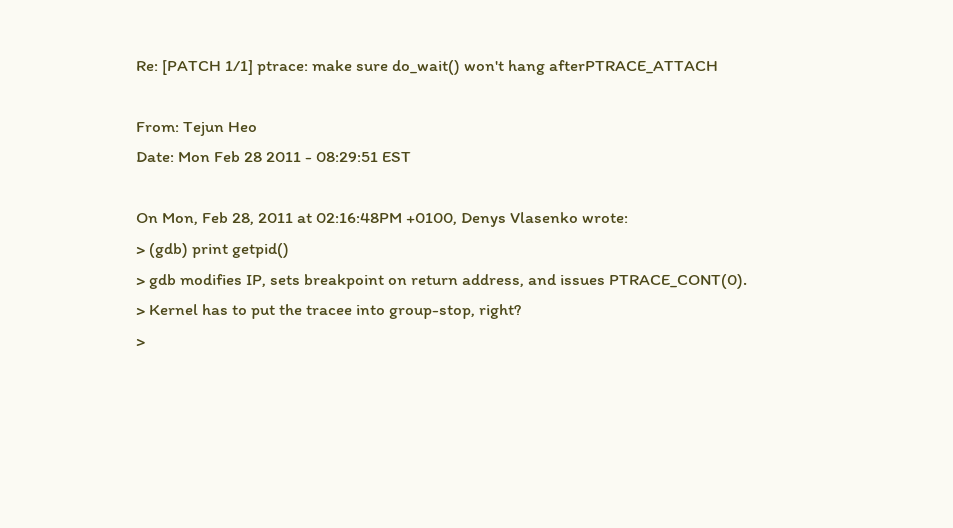Re: [PATCH 1/1] ptrace: make sure do_wait() won't hang afterPTRACE_ATTACH

From: Tejun Heo
Date: Mon Feb 28 2011 - 08:29:51 EST

On Mon, Feb 28, 2011 at 02:16:48PM +0100, Denys Vlasenko wrote:
> (gdb) print getpid()
> gdb modifies IP, sets breakpoint on return address, and issues PTRACE_CONT(0).
> Kernel has to put the tracee into group-stop, right?
>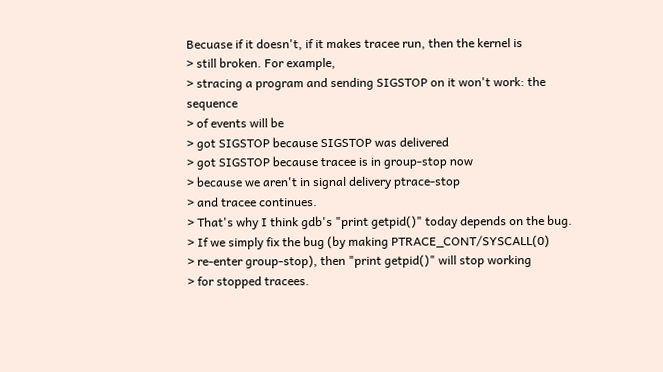Becuase if it doesn't, if it makes tracee run, then the kernel is
> still broken. For example,
> stracing a program and sending SIGSTOP on it won't work: the sequence
> of events will be
> got SIGSTOP because SIGSTOP was delivered
> got SIGSTOP because tracee is in group-stop now
> because we aren't in signal delivery ptrace-stop
> and tracee continues.
> That's why I think gdb's "print getpid()" today depends on the bug.
> If we simply fix the bug (by making PTRACE_CONT/SYSCALL(0)
> re-enter group-stop), then "print getpid()" will stop working
> for stopped tracees.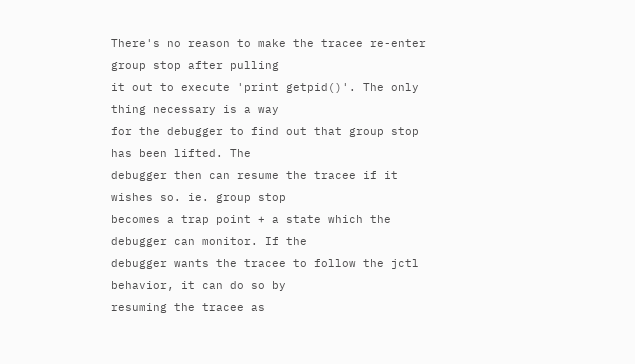There's no reason to make the tracee re-enter group stop after pulling
it out to execute 'print getpid()'. The only thing necessary is a way
for the debugger to find out that group stop has been lifted. The
debugger then can resume the tracee if it wishes so. ie. group stop
becomes a trap point + a state which the debugger can monitor. If the
debugger wants the tracee to follow the jctl behavior, it can do so by
resuming the tracee as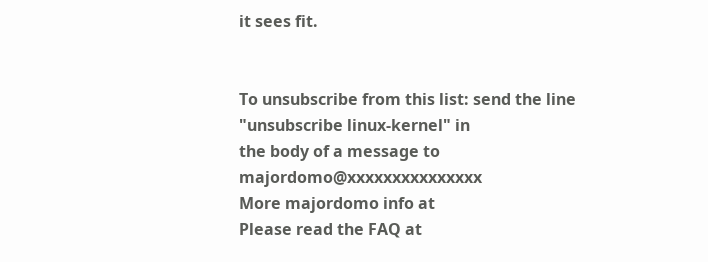it sees fit.


To unsubscribe from this list: send the line "unsubscribe linux-kernel" in
the body of a message to majordomo@xxxxxxxxxxxxxxx
More majordomo info at
Please read the FAQ at